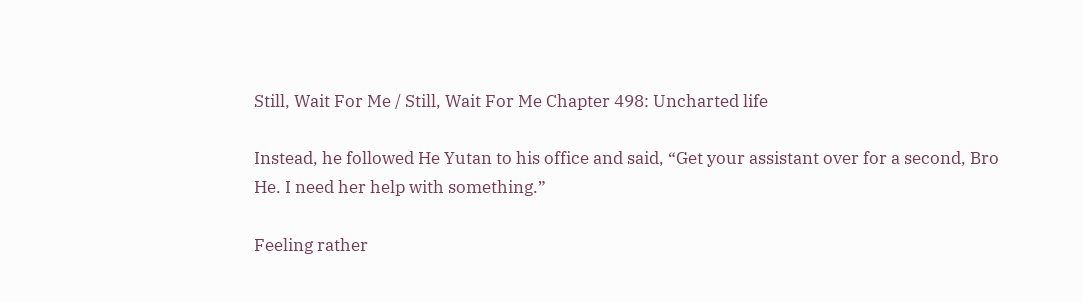Still, Wait For Me / Still, Wait For Me Chapter 498: Uncharted life

Instead, he followed He Yutan to his office and said, “Get your assistant over for a second, Bro He. I need her help with something.”

Feeling rather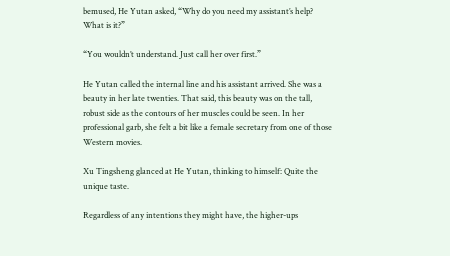bemused, He Yutan asked, “Why do you need my assistant’s help? What is it?”

“You wouldn’t understand. Just call her over first.”

He Yutan called the internal line and his assistant arrived. She was a beauty in her late twenties. That said, this beauty was on the tall, robust side as the contours of her muscles could be seen. In her professional garb, she felt a bit like a female secretary from one of those Western movies.

Xu Tingsheng glanced at He Yutan, thinking to himself: Quite the unique taste.

Regardless of any intentions they might have, the higher-ups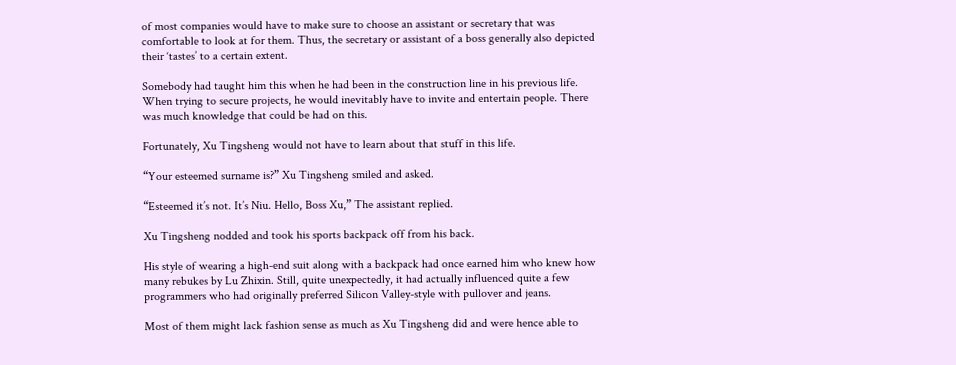of most companies would have to make sure to choose an assistant or secretary that was comfortable to look at for them. Thus, the secretary or assistant of a boss generally also depicted their ‘tastes’ to a certain extent.

Somebody had taught him this when he had been in the construction line in his previous life. When trying to secure projects, he would inevitably have to invite and entertain people. There was much knowledge that could be had on this.

Fortunately, Xu Tingsheng would not have to learn about that stuff in this life.

“Your esteemed surname is?” Xu Tingsheng smiled and asked.

“Esteemed it’s not. It’s Niu. Hello, Boss Xu,” The assistant replied.

Xu Tingsheng nodded and took his sports backpack off from his back.

His style of wearing a high-end suit along with a backpack had once earned him who knew how many rebukes by Lu Zhixin. Still, quite unexpectedly, it had actually influenced quite a few programmers who had originally preferred Silicon Valley-style with pullover and jeans.

Most of them might lack fashion sense as much as Xu Tingsheng did and were hence able to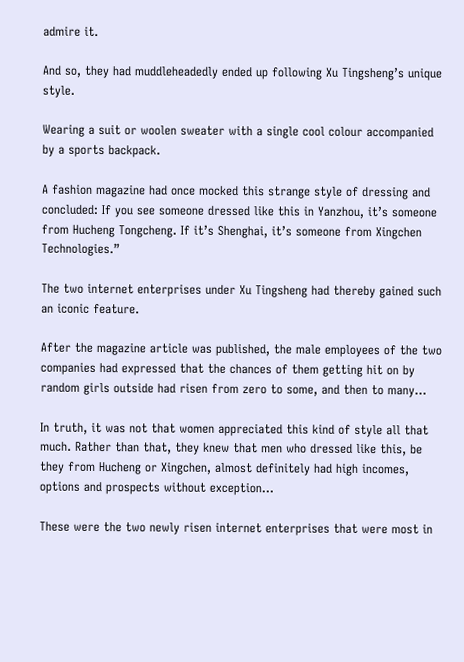admire it.

And so, they had muddleheadedly ended up following Xu Tingsheng’s unique style.

Wearing a suit or woolen sweater with a single cool colour accompanied by a sports backpack.

A fashion magazine had once mocked this strange style of dressing and concluded: If you see someone dressed like this in Yanzhou, it’s someone from Hucheng Tongcheng. If it’s Shenghai, it’s someone from Xingchen Technologies.”

The two internet enterprises under Xu Tingsheng had thereby gained such an iconic feature.

After the magazine article was published, the male employees of the two companies had expressed that the chances of them getting hit on by random girls outside had risen from zero to some, and then to many…

In truth, it was not that women appreciated this kind of style all that much. Rather than that, they knew that men who dressed like this, be they from Hucheng or Xingchen, almost definitely had high incomes, options and prospects without exception…

These were the two newly risen internet enterprises that were most in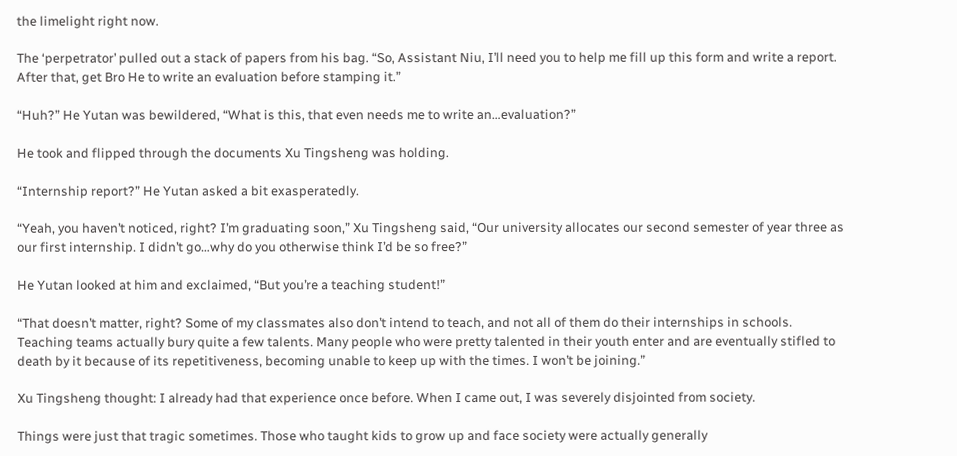the limelight right now.

The ‘perpetrator’ pulled out a stack of papers from his bag. “So, Assistant Niu, I’ll need you to help me fill up this form and write a report. After that, get Bro He to write an evaluation before stamping it.”

“Huh?” He Yutan was bewildered, “What is this, that even needs me to write an…evaluation?”

He took and flipped through the documents Xu Tingsheng was holding.

“Internship report?” He Yutan asked a bit exasperatedly.

“Yeah, you haven’t noticed, right? I’m graduating soon,” Xu Tingsheng said, “Our university allocates our second semester of year three as our first internship. I didn’t go…why do you otherwise think I’d be so free?”

He Yutan looked at him and exclaimed, “But you’re a teaching student!”

“That doesn’t matter, right? Some of my classmates also don’t intend to teach, and not all of them do their internships in schools. Teaching teams actually bury quite a few talents. Many people who were pretty talented in their youth enter and are eventually stifled to death by it because of its repetitiveness, becoming unable to keep up with the times. I won’t be joining.”

Xu Tingsheng thought: I already had that experience once before. When I came out, I was severely disjointed from society.

Things were just that tragic sometimes. Those who taught kids to grow up and face society were actually generally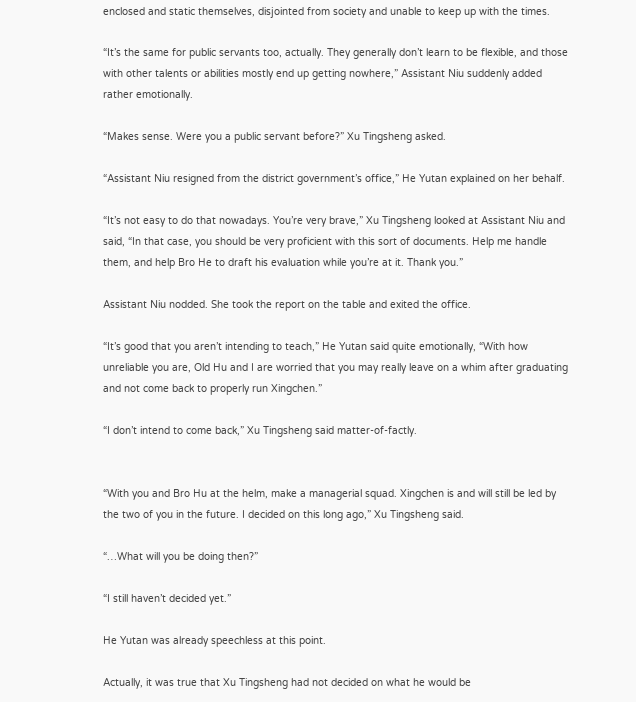enclosed and static themselves, disjointed from society and unable to keep up with the times.

“It’s the same for public servants too, actually. They generally don’t learn to be flexible, and those with other talents or abilities mostly end up getting nowhere,” Assistant Niu suddenly added rather emotionally.

“Makes sense. Were you a public servant before?” Xu Tingsheng asked.

“Assistant Niu resigned from the district government’s office,” He Yutan explained on her behalf.

“It’s not easy to do that nowadays. You’re very brave,” Xu Tingsheng looked at Assistant Niu and said, “In that case, you should be very proficient with this sort of documents. Help me handle them, and help Bro He to draft his evaluation while you’re at it. Thank you.”

Assistant Niu nodded. She took the report on the table and exited the office.

“It’s good that you aren’t intending to teach,” He Yutan said quite emotionally, “With how unreliable you are, Old Hu and I are worried that you may really leave on a whim after graduating and not come back to properly run Xingchen.”

“I don’t intend to come back,” Xu Tingsheng said matter-of-factly.


“With you and Bro Hu at the helm, make a managerial squad. Xingchen is and will still be led by the two of you in the future. I decided on this long ago,” Xu Tingsheng said.

“…What will you be doing then?”

“I still haven’t decided yet.”

He Yutan was already speechless at this point.

Actually, it was true that Xu Tingsheng had not decided on what he would be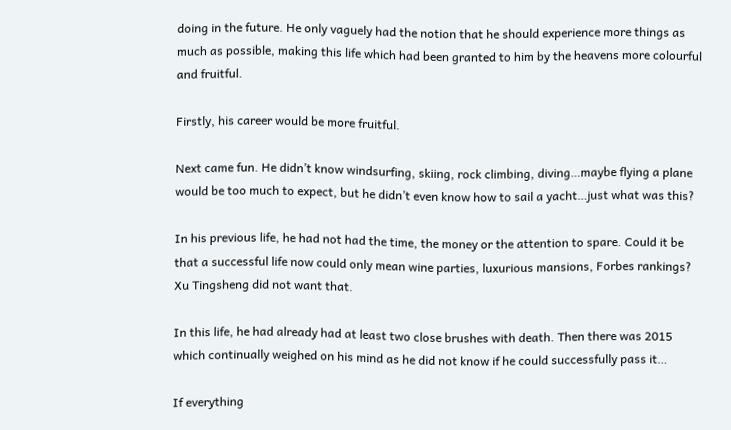doing in the future. He only vaguely had the notion that he should experience more things as much as possible, making this life which had been granted to him by the heavens more colourful and fruitful.

Firstly, his career would be more fruitful.

Next came fun. He didn’t know windsurfing, skiing, rock climbing, diving…maybe flying a plane would be too much to expect, but he didn’t even know how to sail a yacht…just what was this?

In his previous life, he had not had the time, the money or the attention to spare. Could it be that a successful life now could only mean wine parties, luxurious mansions, Forbes rankings? Xu Tingsheng did not want that.

In this life, he had already had at least two close brushes with death. Then there was 2015 which continually weighed on his mind as he did not know if he could successfully pass it…

If everything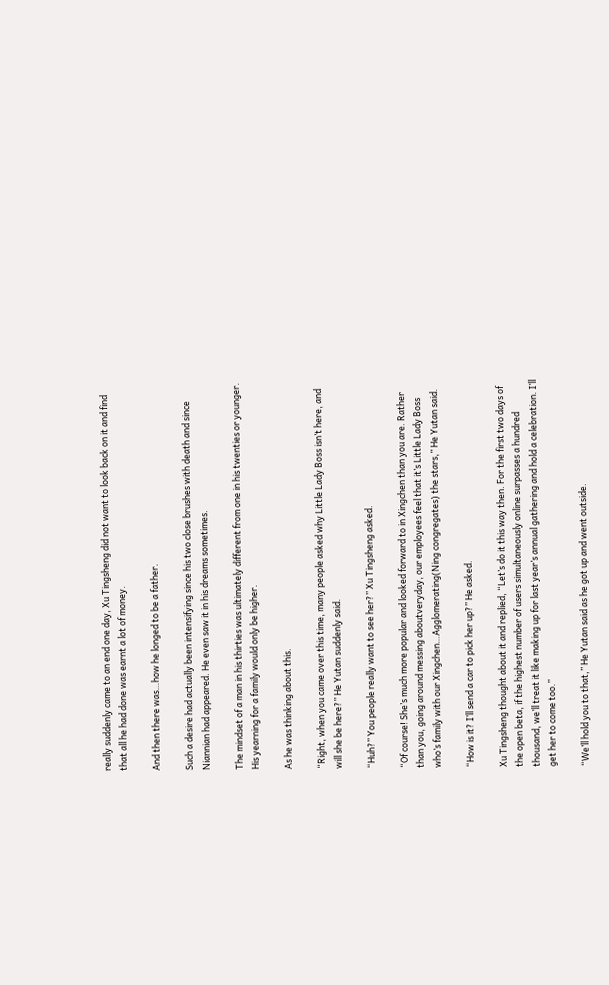really suddenly came to an end one day, Xu Tingsheng did not want to look back on it and find that all he had done was earnt a lot of money.

And then there was…how he longed to be a father.

Such a desire had actually been intensifying since his two close brushes with death and since Niannian had appeared. He even saw it in his dreams sometimes.

The mindset of a man in his thirties was ultimately different from one in his twenties or younger. His yearning for a family would only be higher.

As he was thinking about this.

“Right, when you came over this time, many people asked why Little Lady Boss isn’t here, and will she be here?” He Yutan suddenly said.

“Huh?” You people really want to see her?” Xu Tingsheng asked.

“Of course! She’s much more popular and looked forward to in Xingchen than you are. Rather than you, going around messing aboutveryday, our employees feel that it’s Little Lady Boss who’s family with our Xingchen…Agglomerating(Ning congregates) the stars,” He Yutan said.

“How is it? I’ll send a car to pick her up?” He asked.

Xu Tingsheng thought about it and replied, “Let’s do it this way then. For the first two days of the open beta, if the highest number of users simultaneously online surpasses a hundred thousand, we’ll treat it like making up for last year’s annual gathering and hold a celebration. I’ll get her to come too.”

“We’ll hold you to that,” He Yutan said as he got up and went outside.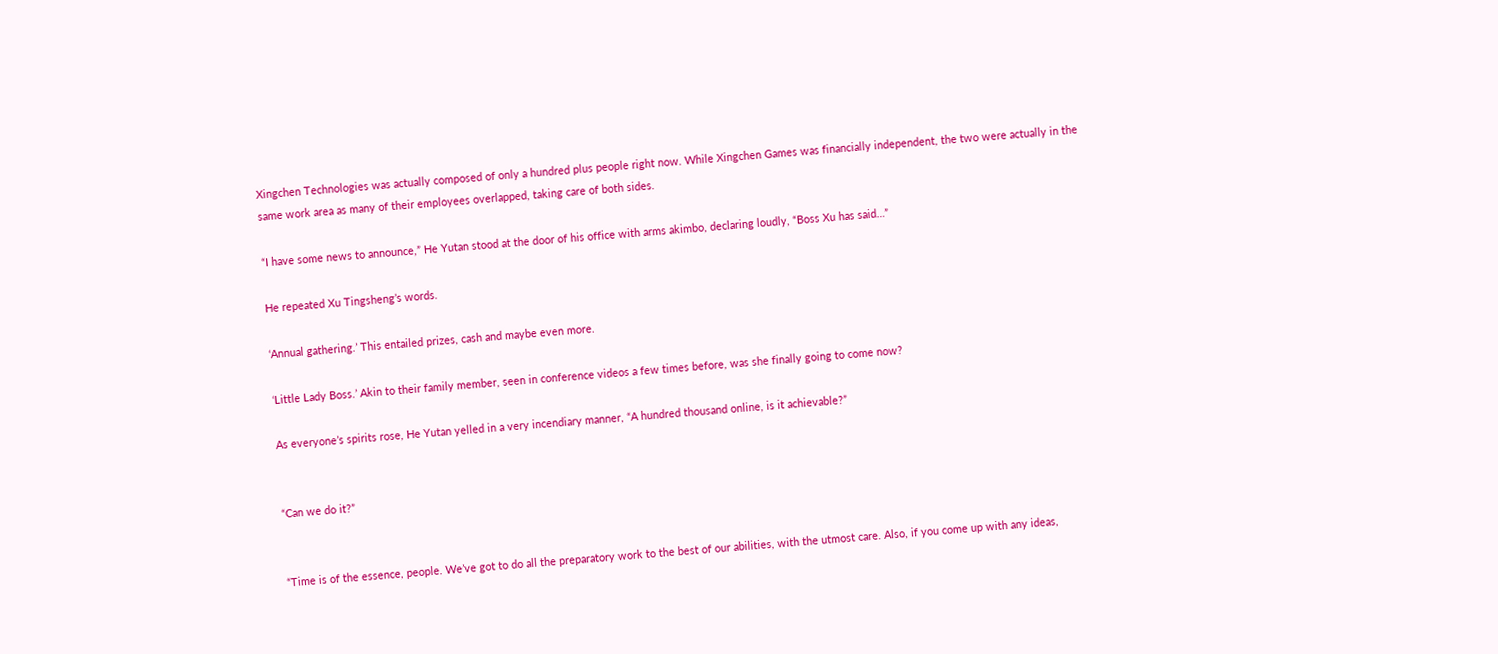Xingchen Technologies was actually composed of only a hundred plus people right now. While Xingchen Games was financially independent, the two were actually in the same work area as many of their employees overlapped, taking care of both sides.

“I have some news to announce,” He Yutan stood at the door of his office with arms akimbo, declaring loudly, “Boss Xu has said…”

He repeated Xu Tingsheng’s words.

‘Annual gathering.’ This entailed prizes, cash and maybe even more.

‘Little Lady Boss.’ Akin to their family member, seen in conference videos a few times before, was she finally going to come now?

As everyone’s spirits rose, He Yutan yelled in a very incendiary manner, “A hundred thousand online, is it achievable?”


“Can we do it?”


“Time is of the essence, people. We’ve got to do all the preparatory work to the best of our abilities, with the utmost care. Also, if you come up with any ideas,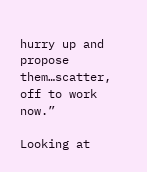hurry up and propose them…scatter, off to work now.”

Looking at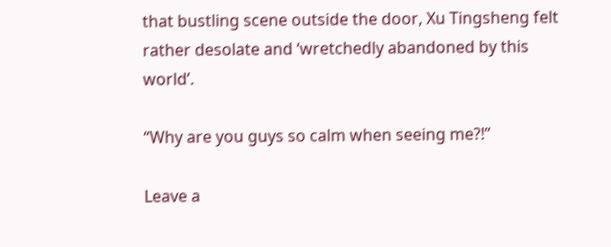that bustling scene outside the door, Xu Tingsheng felt rather desolate and ‘wretchedly abandoned by this world’.

“Why are you guys so calm when seeing me?!”

Leave a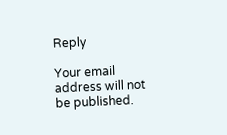Reply

Your email address will not be published.